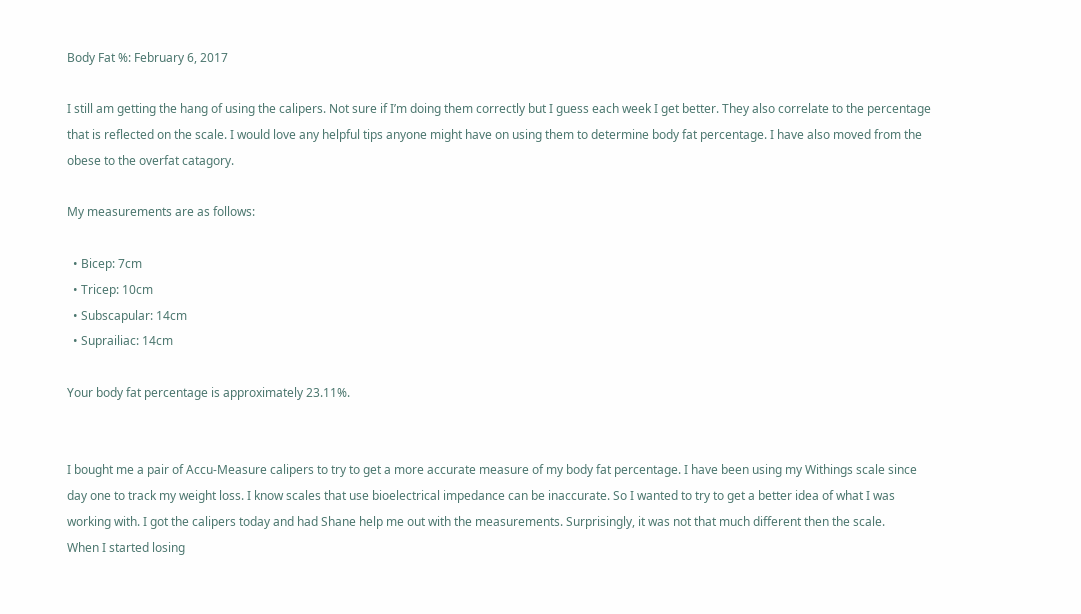Body Fat %: February 6, 2017

I still am getting the hang of using the calipers. Not sure if I’m doing them correctly but I guess each week I get better. They also correlate to the percentage that is reflected on the scale. I would love any helpful tips anyone might have on using them to determine body fat percentage. I have also moved from the obese to the overfat catagory.

My measurements are as follows:

  • Bicep: 7cm
  • Tricep: 10cm
  • Subscapular: 14cm
  • Suprailiac: 14cm

Your body fat percentage is approximately 23.11%.


I bought me a pair of Accu-Measure calipers to try to get a more accurate measure of my body fat percentage. I have been using my Withings scale since day one to track my weight loss. I know scales that use bioelectrical impedance can be inaccurate. So I wanted to try to get a better idea of what I was working with. I got the calipers today and had Shane help me out with the measurements. Surprisingly, it was not that much different then the scale.
When I started losing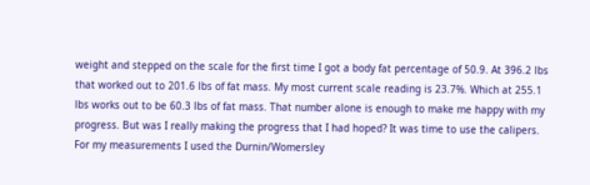weight and stepped on the scale for the first time I got a body fat percentage of 50.9. At 396.2 lbs that worked out to 201.6 lbs of fat mass. My most current scale reading is 23.7%. Which at 255.1 lbs works out to be 60.3 lbs of fat mass. That number alone is enough to make me happy with my progress. But was I really making the progress that I had hoped? It was time to use the calipers.
For my measurements I used the Durnin/Womersley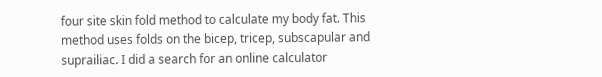four site skin fold method to calculate my body fat. This method uses folds on the bicep, tricep, subscapular and suprailiac. I did a search for an online calculator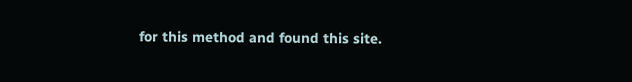for this method and found this site.